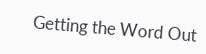Getting the Word Out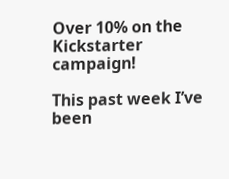Over 10% on the Kickstarter campaign!

This past week I’ve been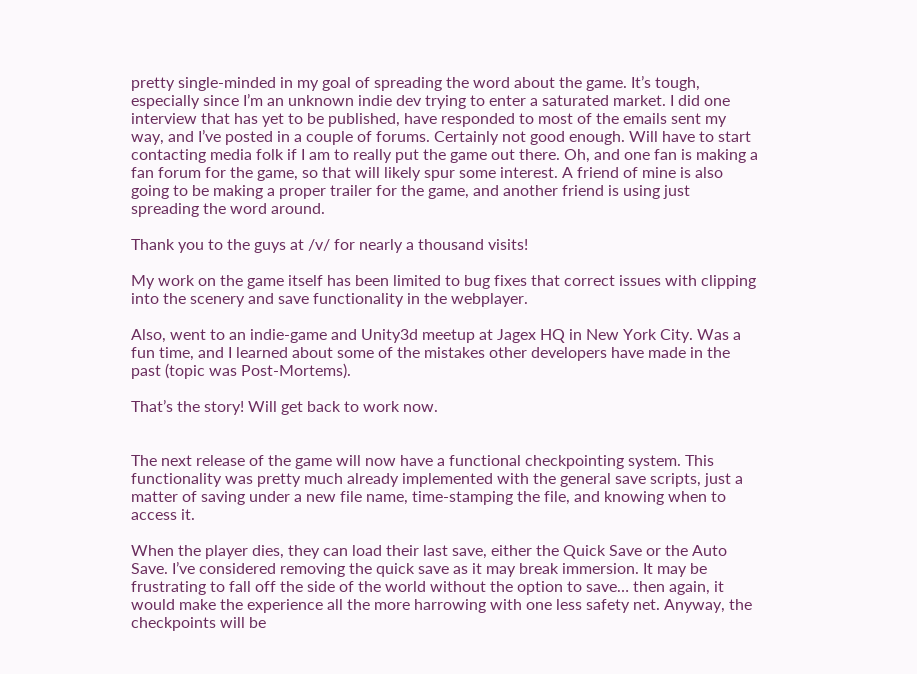pretty single-minded in my goal of spreading the word about the game. It’s tough, especially since I’m an unknown indie dev trying to enter a saturated market. I did one interview that has yet to be published, have responded to most of the emails sent my way, and I’ve posted in a couple of forums. Certainly not good enough. Will have to start contacting media folk if I am to really put the game out there. Oh, and one fan is making a fan forum for the game, so that will likely spur some interest. A friend of mine is also going to be making a proper trailer for the game, and another friend is using just spreading the word around.

Thank you to the guys at /v/ for nearly a thousand visits!

My work on the game itself has been limited to bug fixes that correct issues with clipping into the scenery and save functionality in the webplayer.

Also, went to an indie-game and Unity3d meetup at Jagex HQ in New York City. Was a fun time, and I learned about some of the mistakes other developers have made in the past (topic was Post-Mortems).

That’s the story! Will get back to work now.


The next release of the game will now have a functional checkpointing system. This functionality was pretty much already implemented with the general save scripts, just a matter of saving under a new file name, time-stamping the file, and knowing when to access it.

When the player dies, they can load their last save, either the Quick Save or the Auto Save. I’ve considered removing the quick save as it may break immersion. It may be frustrating to fall off the side of the world without the option to save… then again, it would make the experience all the more harrowing with one less safety net. Anyway, the checkpoints will be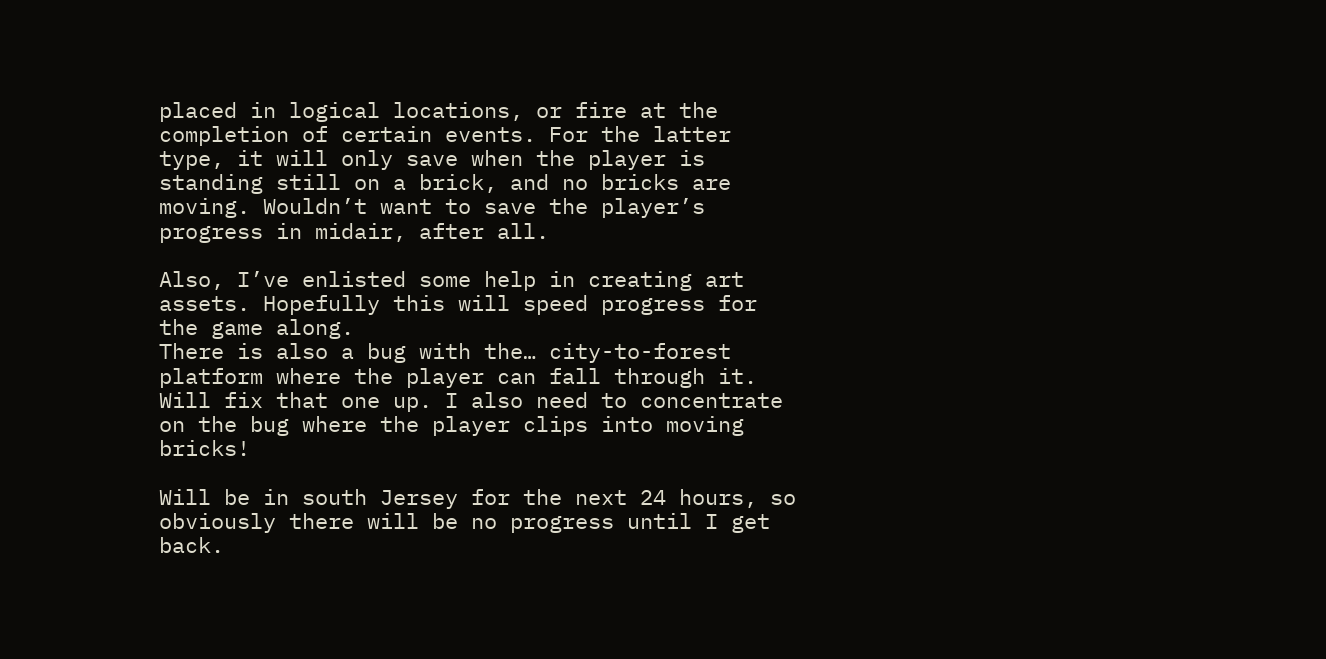placed in logical locations, or fire at the completion of certain events. For the latter type, it will only save when the player is standing still on a brick, and no bricks are moving. Wouldn’t want to save the player’s progress in midair, after all.

Also, I’ve enlisted some help in creating art assets. Hopefully this will speed progress for the game along.
There is also a bug with the… city-to-forest platform where the player can fall through it. Will fix that one up. I also need to concentrate on the bug where the player clips into moving bricks!

Will be in south Jersey for the next 24 hours, so obviously there will be no progress until I get back.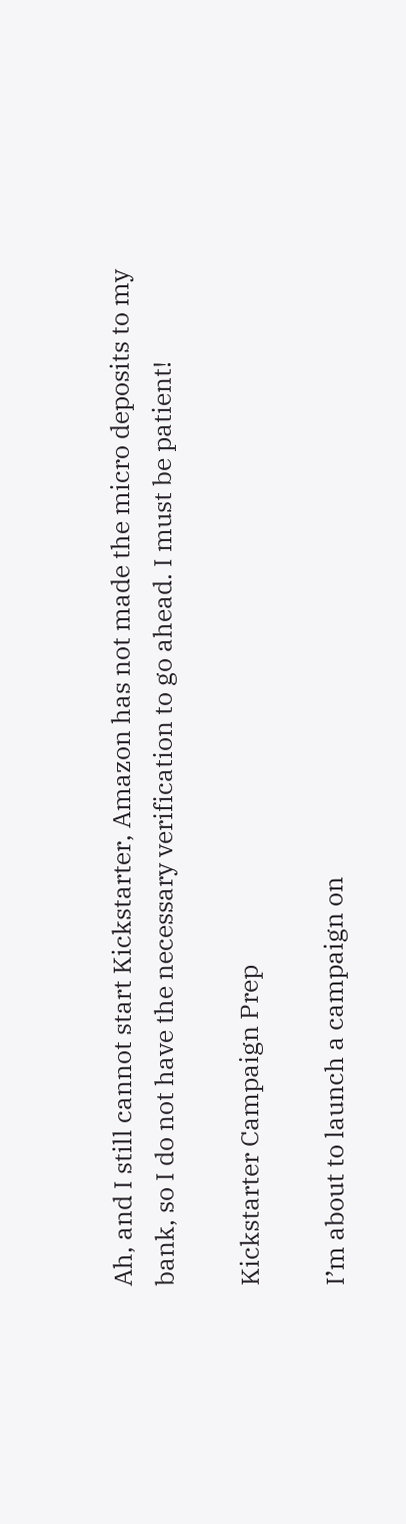Ah, and I still cannot start Kickstarter, Amazon has not made the micro deposits to my bank, so I do not have the necessary verification to go ahead. I must be patient!

Kickstarter Campaign Prep

I’m about to launch a campaign on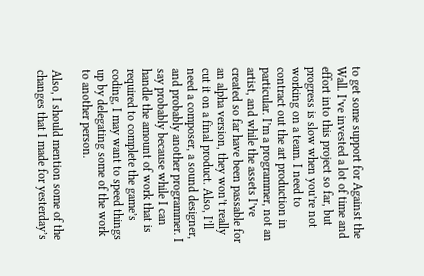to get some support for Against the Wall. I’ve invested a lot of time and effort into this project so far, but progress is slow when you’re not working on a team. I need to contract out the art production in particular. I’m a programmer, not an artist, and while the assets I’ve created so far have been passable for an alpha version, they won’t really cut it on a final product. Also, I’ll need a composer, a sound designer, and probably another programmer. I say probably because while I can handle the amount of work that is required to complete the game’s coding, I may want to speed things up by delegating some of the work to another person.

Also, I should mention some of the changes that I made for yesterday’s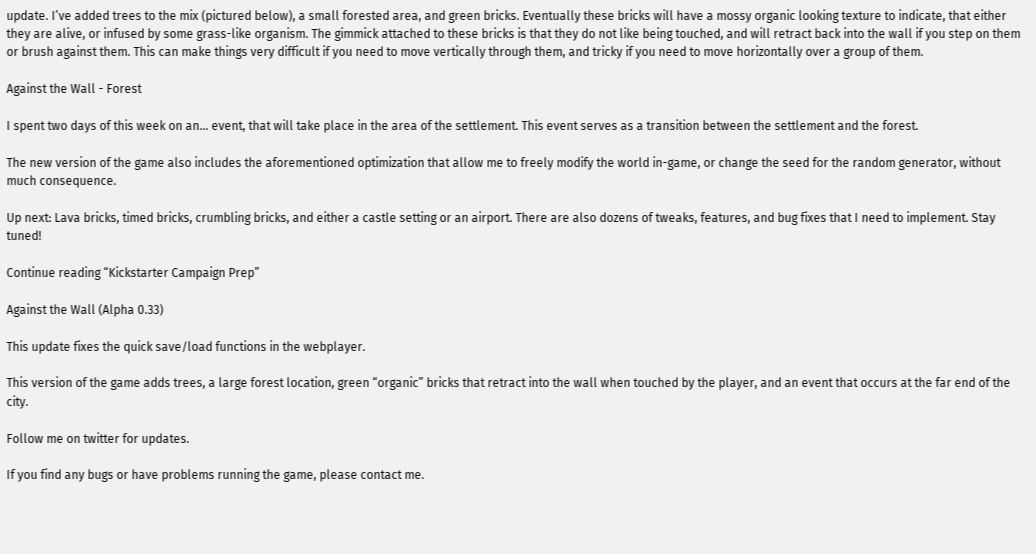update. I’ve added trees to the mix (pictured below), a small forested area, and green bricks. Eventually these bricks will have a mossy organic looking texture to indicate, that either they are alive, or infused by some grass-like organism. The gimmick attached to these bricks is that they do not like being touched, and will retract back into the wall if you step on them or brush against them. This can make things very difficult if you need to move vertically through them, and tricky if you need to move horizontally over a group of them.

Against the Wall - Forest

I spent two days of this week on an… event, that will take place in the area of the settlement. This event serves as a transition between the settlement and the forest.

The new version of the game also includes the aforementioned optimization that allow me to freely modify the world in-game, or change the seed for the random generator, without much consequence.

Up next: Lava bricks, timed bricks, crumbling bricks, and either a castle setting or an airport. There are also dozens of tweaks, features, and bug fixes that I need to implement. Stay tuned!

Continue reading “Kickstarter Campaign Prep”

Against the Wall (Alpha 0.33)

This update fixes the quick save/load functions in the webplayer.

This version of the game adds trees, a large forest location, green “organic” bricks that retract into the wall when touched by the player, and an event that occurs at the far end of the city.

Follow me on twitter for updates.

If you find any bugs or have problems running the game, please contact me.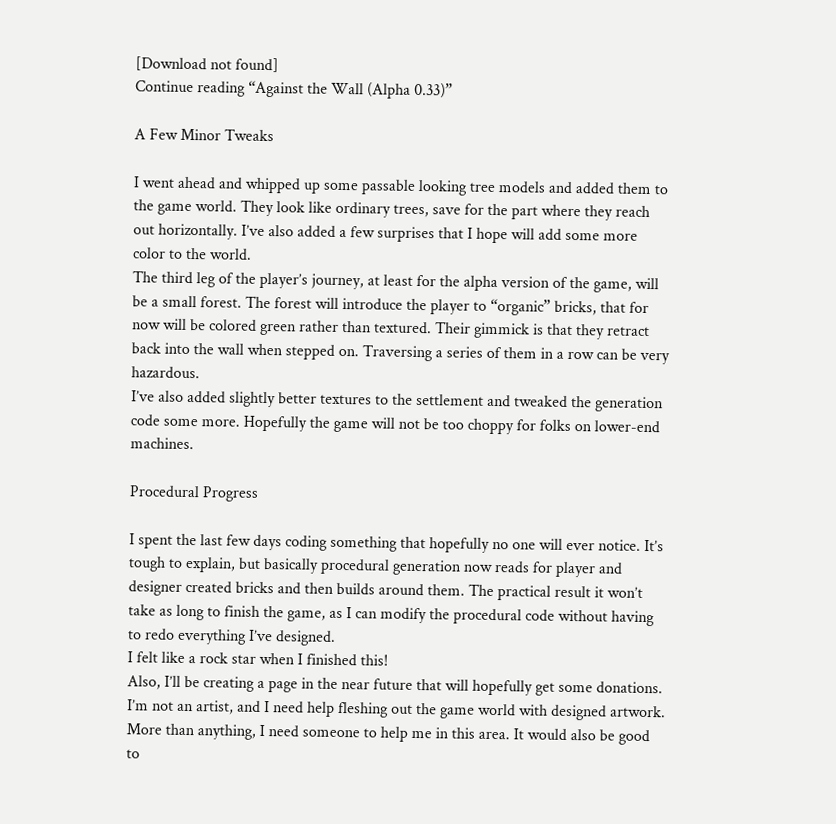[Download not found]
Continue reading “Against the Wall (Alpha 0.33)”

A Few Minor Tweaks

I went ahead and whipped up some passable looking tree models and added them to the game world. They look like ordinary trees, save for the part where they reach out horizontally. I’ve also added a few surprises that I hope will add some more color to the world.
The third leg of the player’s journey, at least for the alpha version of the game, will be a small forest. The forest will introduce the player to “organic” bricks, that for now will be colored green rather than textured. Their gimmick is that they retract back into the wall when stepped on. Traversing a series of them in a row can be very hazardous.
I’ve also added slightly better textures to the settlement and tweaked the generation code some more. Hopefully the game will not be too choppy for folks on lower-end machines.

Procedural Progress

I spent the last few days coding something that hopefully no one will ever notice. It’s tough to explain, but basically procedural generation now reads for player and designer created bricks and then builds around them. The practical result it won’t take as long to finish the game, as I can modify the procedural code without having to redo everything I’ve designed.
I felt like a rock star when I finished this!
Also, I’ll be creating a page in the near future that will hopefully get some donations. I’m not an artist, and I need help fleshing out the game world with designed artwork. More than anything, I need someone to help me in this area. It would also be good to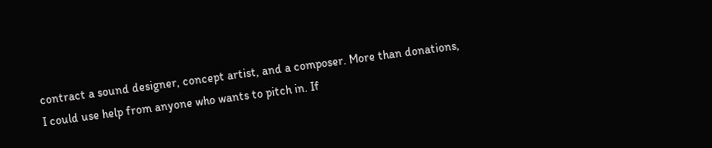contract a sound designer, concept artist, and a composer. More than donations, I could use help from anyone who wants to pitch in. If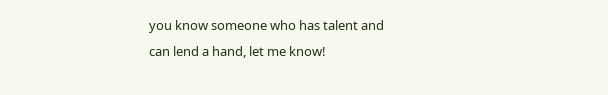you know someone who has talent and can lend a hand, let me know!